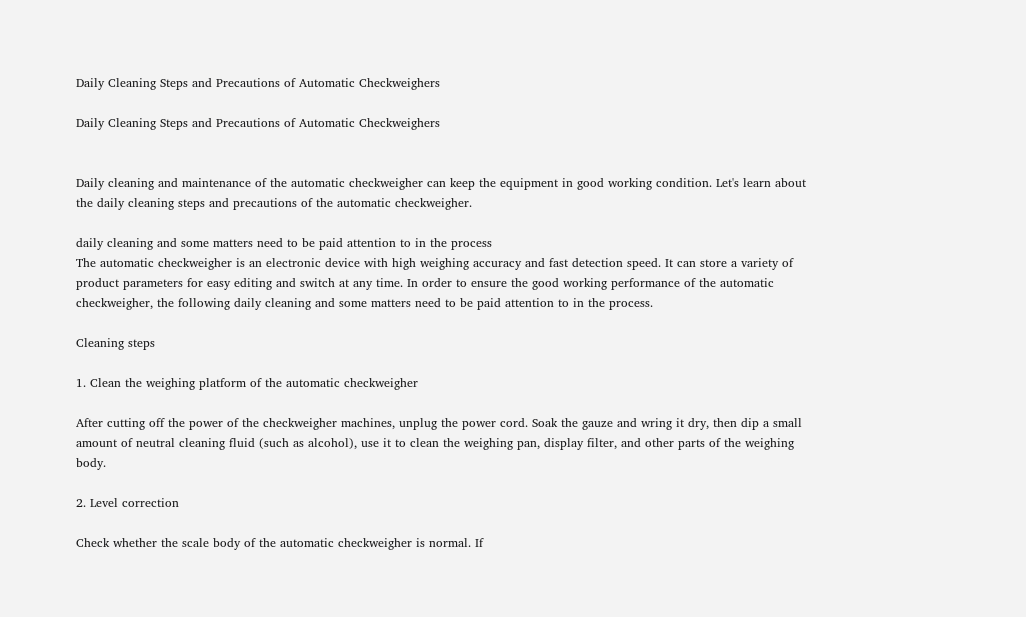Daily Cleaning Steps and Precautions of Automatic Checkweighers

Daily Cleaning Steps and Precautions of Automatic Checkweighers


Daily cleaning and maintenance of the automatic checkweigher can keep the equipment in good working condition. Let's learn about the daily cleaning steps and precautions of the automatic checkweigher.

daily cleaning and some matters need to be paid attention to in the process
The automatic checkweigher is an electronic device with high weighing accuracy and fast detection speed. It can store a variety of product parameters for easy editing and switch at any time. In order to ensure the good working performance of the automatic checkweigher, the following daily cleaning and some matters need to be paid attention to in the process.

Cleaning steps

1. Clean the weighing platform of the automatic checkweigher

After cutting off the power of the checkweigher machines, unplug the power cord. Soak the gauze and wring it dry, then dip a small amount of neutral cleaning fluid (such as alcohol), use it to clean the weighing pan, display filter, and other parts of the weighing body.

2. Level correction

Check whether the scale body of the automatic checkweigher is normal. If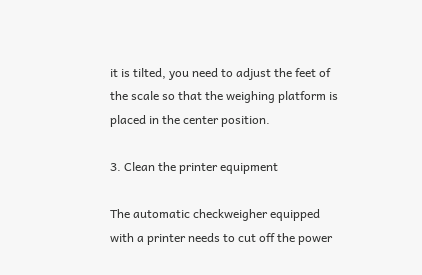it is tilted, you need to adjust the feet of the scale so that the weighing platform is placed in the center position.

3. Clean the printer equipment

The automatic checkweigher equipped with a printer needs to cut off the power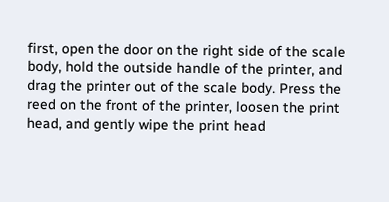first, open the door on the right side of the scale body, hold the outside handle of the printer, and drag the printer out of the scale body. Press the reed on the front of the printer, loosen the print head, and gently wipe the print head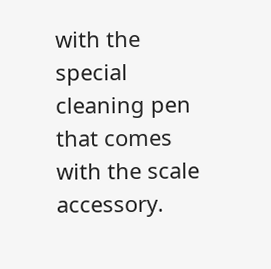with the special cleaning pen that comes with the scale accessory.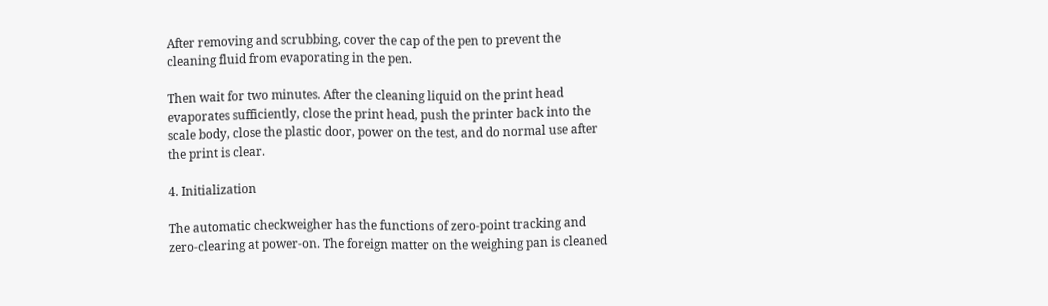After removing and scrubbing, cover the cap of the pen to prevent the cleaning fluid from evaporating in the pen.

Then wait for two minutes. After the cleaning liquid on the print head evaporates sufficiently, close the print head, push the printer back into the scale body, close the plastic door, power on the test, and do normal use after the print is clear.

4. Initialization

The automatic checkweigher has the functions of zero-point tracking and zero-clearing at power-on. The foreign matter on the weighing pan is cleaned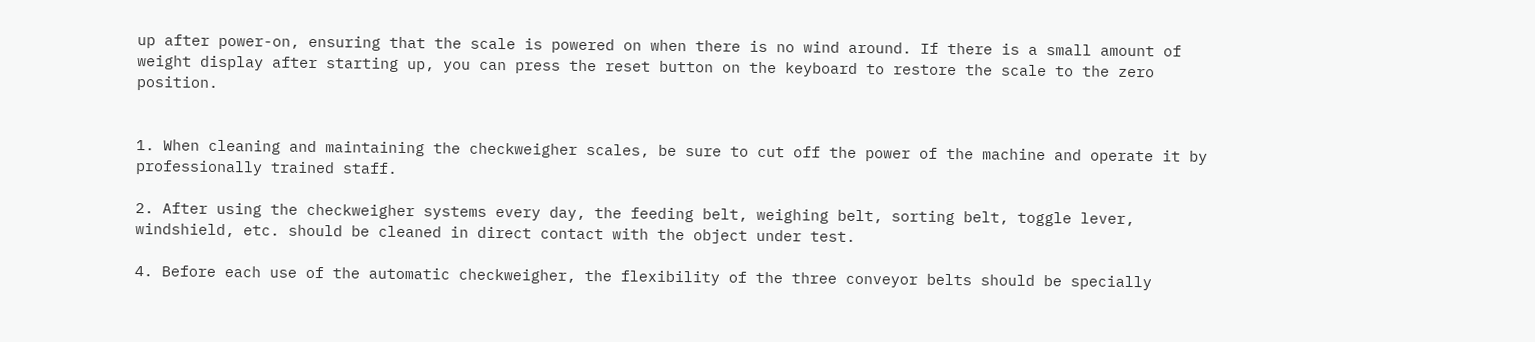up after power-on, ensuring that the scale is powered on when there is no wind around. If there is a small amount of weight display after starting up, you can press the reset button on the keyboard to restore the scale to the zero position.


1. When cleaning and maintaining the checkweigher scales, be sure to cut off the power of the machine and operate it by professionally trained staff.

2. After using the checkweigher systems every day, the feeding belt, weighing belt, sorting belt, toggle lever, windshield, etc. should be cleaned in direct contact with the object under test.

4. Before each use of the automatic checkweigher, the flexibility of the three conveyor belts should be specially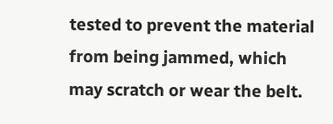tested to prevent the material from being jammed, which may scratch or wear the belt.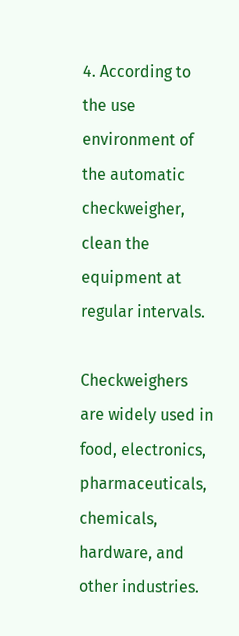4. According to the use environment of the automatic checkweigher, clean the equipment at regular intervals.

Checkweighers are widely used in food, electronics, pharmaceuticals, chemicals, hardware, and other industries.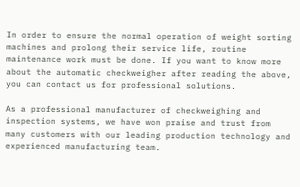In order to ensure the normal operation of weight sorting machines and prolong their service life, routine maintenance work must be done. If you want to know more about the automatic checkweigher after reading the above, you can contact us for professional solutions.

As a professional manufacturer of checkweighing and inspection systems, we have won praise and trust from many customers with our leading production technology and experienced manufacturing team.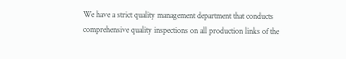We have a strict quality management department that conducts comprehensive quality inspections on all production links of the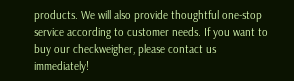products. We will also provide thoughtful one-stop service according to customer needs. If you want to buy our checkweigher, please contact us immediately!